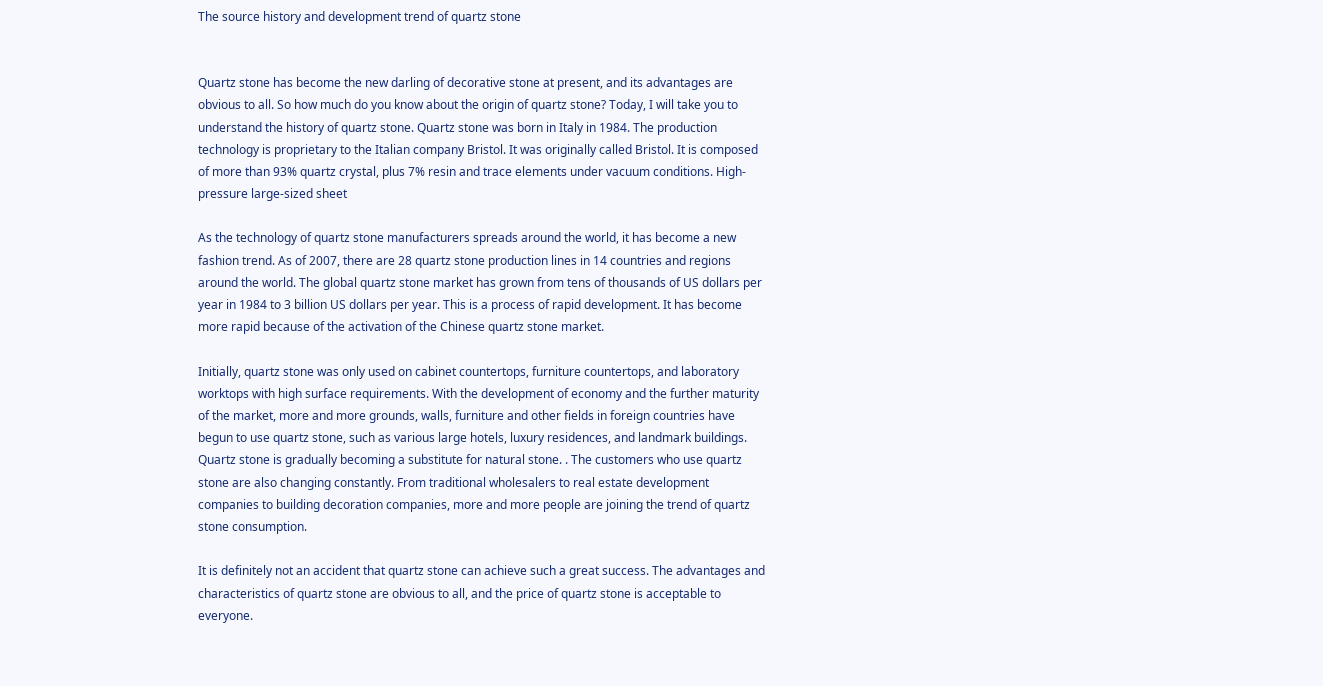The source history and development trend of quartz stone


Quartz stone has become the new darling of decorative stone at present, and its advantages are obvious to all. So how much do you know about the origin of quartz stone? Today, I will take you to understand the history of quartz stone. Quartz stone was born in Italy in 1984. The production technology is proprietary to the Italian company Bristol. It was originally called Bristol. It is composed of more than 93% quartz crystal, plus 7% resin and trace elements under vacuum conditions. High-pressure large-sized sheet

As the technology of quartz stone manufacturers spreads around the world, it has become a new fashion trend. As of 2007, there are 28 quartz stone production lines in 14 countries and regions around the world. The global quartz stone market has grown from tens of thousands of US dollars per year in 1984 to 3 billion US dollars per year. This is a process of rapid development. It has become more rapid because of the activation of the Chinese quartz stone market.

Initially, quartz stone was only used on cabinet countertops, furniture countertops, and laboratory worktops with high surface requirements. With the development of economy and the further maturity of the market, more and more grounds, walls, furniture and other fields in foreign countries have begun to use quartz stone, such as various large hotels, luxury residences, and landmark buildings. Quartz stone is gradually becoming a substitute for natural stone. . The customers who use quartz stone are also changing constantly. From traditional wholesalers to real estate development companies to building decoration companies, more and more people are joining the trend of quartz stone consumption.

It is definitely not an accident that quartz stone can achieve such a great success. The advantages and characteristics of quartz stone are obvious to all, and the price of quartz stone is acceptable to everyone.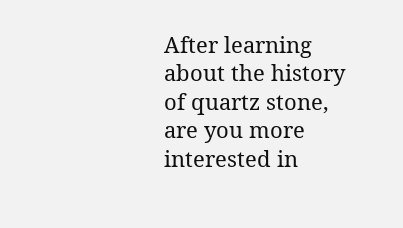After learning about the history of quartz stone, are you more interested in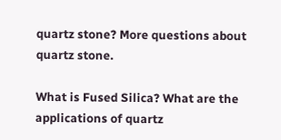quartz stone? More questions about quartz stone.

What is Fused Silica? What are the applications of quartz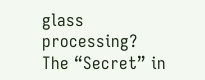glass processing?
The “Secret” in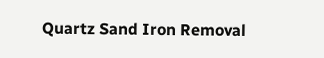Quartz Sand Iron Removal